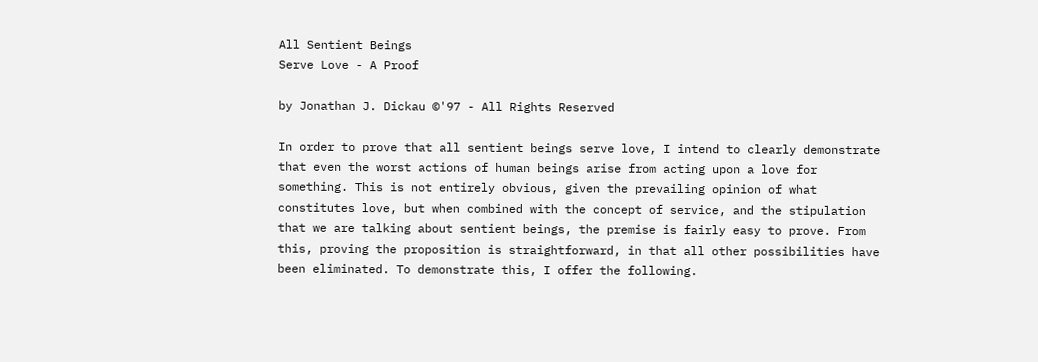All Sentient Beings
Serve Love - A Proof

by Jonathan J. Dickau ©'97 - All Rights Reserved

In order to prove that all sentient beings serve love, I intend to clearly demonstrate that even the worst actions of human beings arise from acting upon a love for something. This is not entirely obvious, given the prevailing opinion of what constitutes love, but when combined with the concept of service, and the stipulation that we are talking about sentient beings, the premise is fairly easy to prove. From this, proving the proposition is straightforward, in that all other possibilities have been eliminated. To demonstrate this, I offer the following.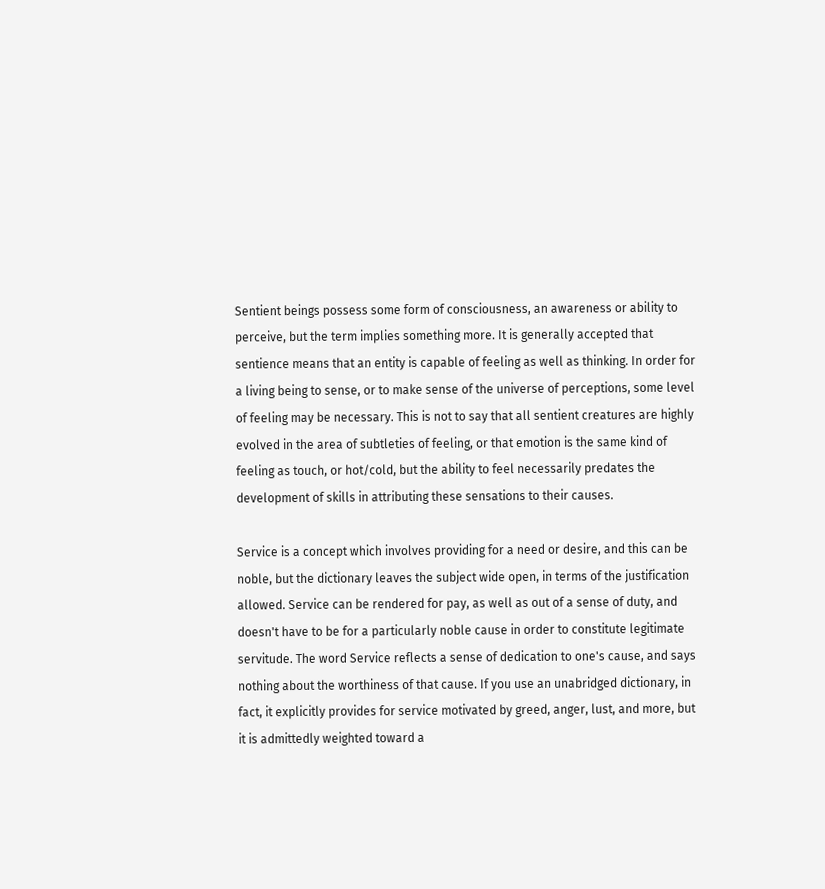Sentient beings possess some form of consciousness, an awareness or ability to perceive, but the term implies something more. It is generally accepted that sentience means that an entity is capable of feeling as well as thinking. In order for a living being to sense, or to make sense of the universe of perceptions, some level of feeling may be necessary. This is not to say that all sentient creatures are highly evolved in the area of subtleties of feeling, or that emotion is the same kind of feeling as touch, or hot/cold, but the ability to feel necessarily predates the development of skills in attributing these sensations to their causes.

Service is a concept which involves providing for a need or desire, and this can be noble, but the dictionary leaves the subject wide open, in terms of the justification allowed. Service can be rendered for pay, as well as out of a sense of duty, and doesn't have to be for a particularly noble cause in order to constitute legitimate servitude. The word Service reflects a sense of dedication to one's cause, and says nothing about the worthiness of that cause. If you use an unabridged dictionary, in fact, it explicitly provides for service motivated by greed, anger, lust, and more, but it is admittedly weighted toward a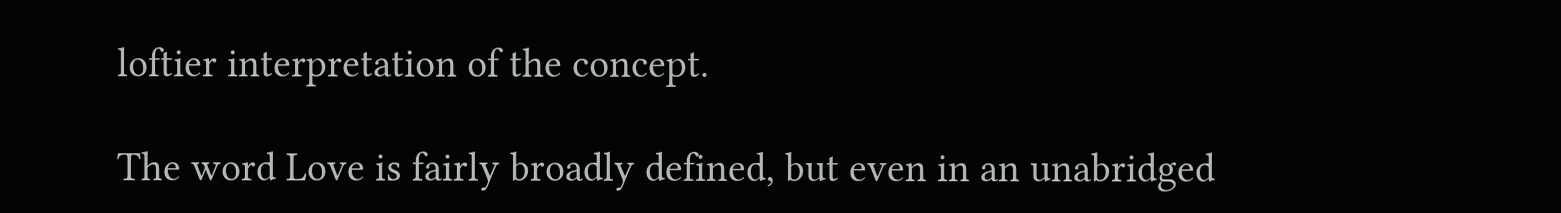loftier interpretation of the concept.

The word Love is fairly broadly defined, but even in an unabridged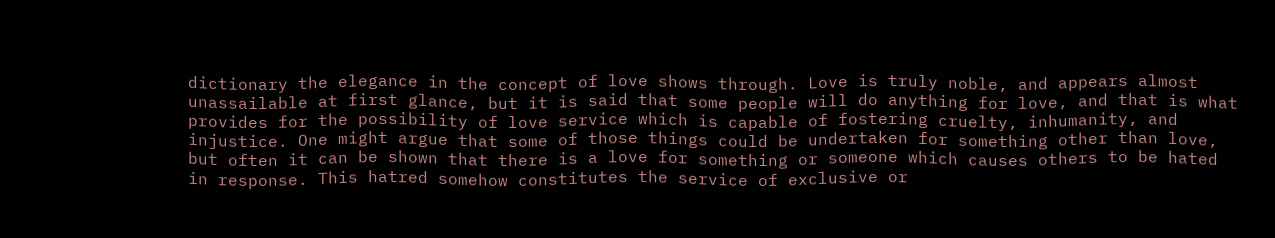dictionary the elegance in the concept of love shows through. Love is truly noble, and appears almost unassailable at first glance, but it is said that some people will do anything for love, and that is what provides for the possibility of love service which is capable of fostering cruelty, inhumanity, and injustice. One might argue that some of those things could be undertaken for something other than love, but often it can be shown that there is a love for something or someone which causes others to be hated in response. This hatred somehow constitutes the service of exclusive or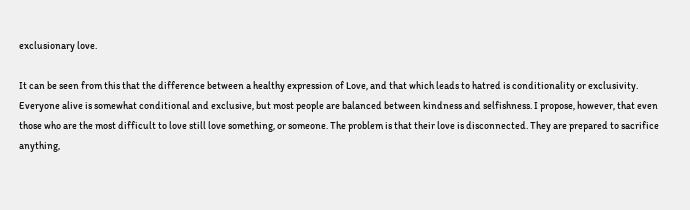exclusionary love.

It can be seen from this that the difference between a healthy expression of Love, and that which leads to hatred is conditionality or exclusivity. Everyone alive is somewhat conditional and exclusive, but most people are balanced between kindness and selfishness. I propose, however, that even those who are the most difficult to love still love something, or someone. The problem is that their love is disconnected. They are prepared to sacrifice anything,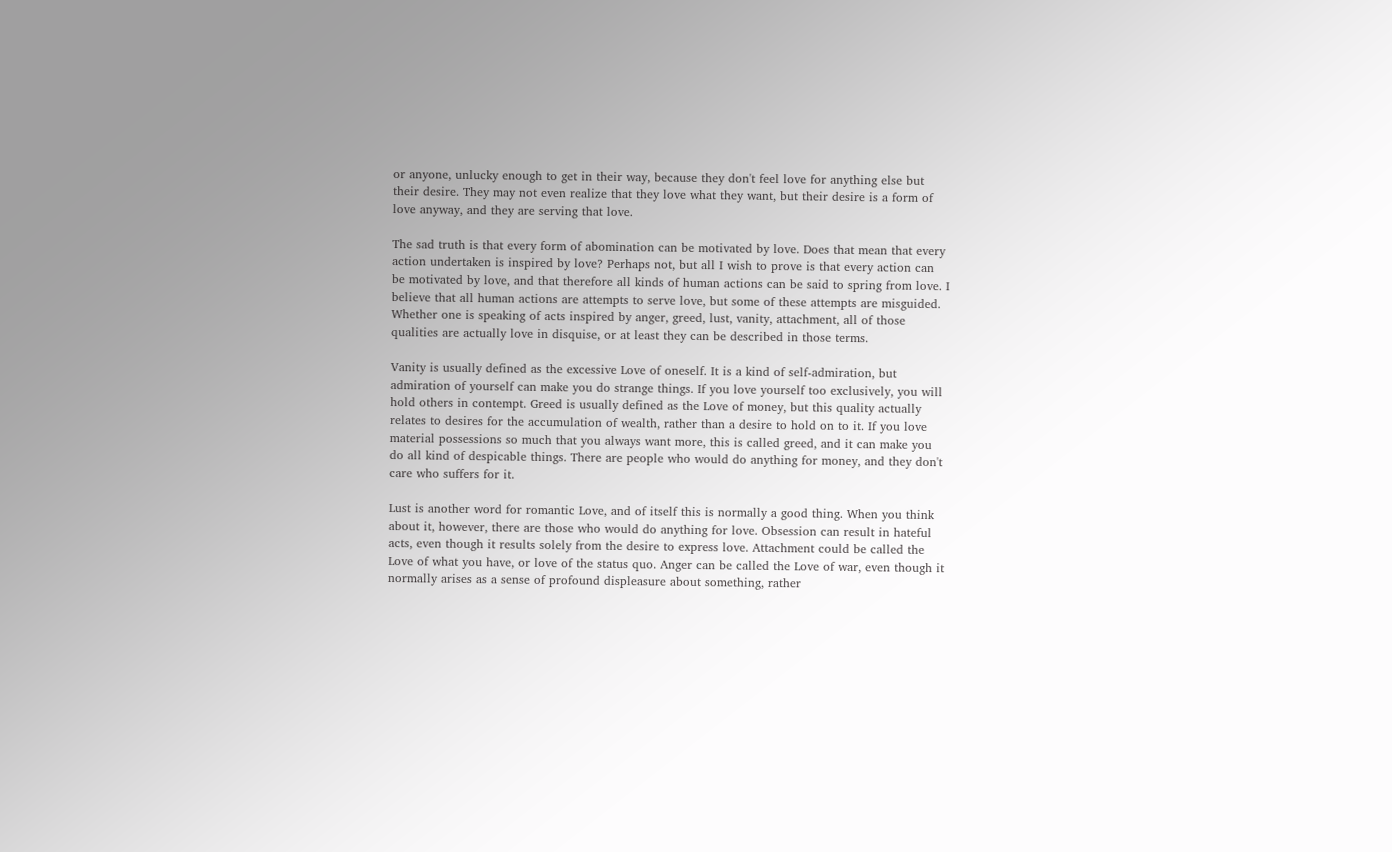or anyone, unlucky enough to get in their way, because they don't feel love for anything else but their desire. They may not even realize that they love what they want, but their desire is a form of love anyway, and they are serving that love.

The sad truth is that every form of abomination can be motivated by love. Does that mean that every action undertaken is inspired by love? Perhaps not, but all I wish to prove is that every action can be motivated by love, and that therefore all kinds of human actions can be said to spring from love. I believe that all human actions are attempts to serve love, but some of these attempts are misguided. Whether one is speaking of acts inspired by anger, greed, lust, vanity, attachment, all of those qualities are actually love in disquise, or at least they can be described in those terms.

Vanity is usually defined as the excessive Love of oneself. It is a kind of self-admiration, but admiration of yourself can make you do strange things. If you love yourself too exclusively, you will hold others in contempt. Greed is usually defined as the Love of money, but this quality actually relates to desires for the accumulation of wealth, rather than a desire to hold on to it. If you love material possessions so much that you always want more, this is called greed, and it can make you do all kind of despicable things. There are people who would do anything for money, and they don't care who suffers for it.

Lust is another word for romantic Love, and of itself this is normally a good thing. When you think about it, however, there are those who would do anything for love. Obsession can result in hateful acts, even though it results solely from the desire to express love. Attachment could be called the Love of what you have, or love of the status quo. Anger can be called the Love of war, even though it normally arises as a sense of profound displeasure about something, rather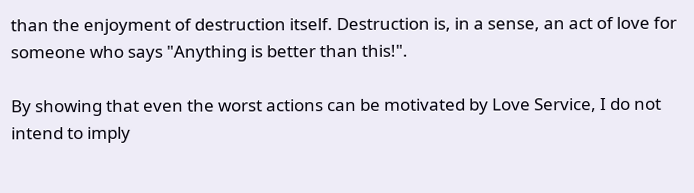than the enjoyment of destruction itself. Destruction is, in a sense, an act of love for someone who says "Anything is better than this!".

By showing that even the worst actions can be motivated by Love Service, I do not intend to imply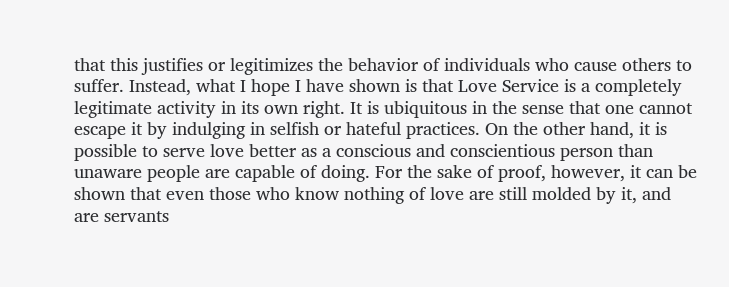that this justifies or legitimizes the behavior of individuals who cause others to suffer. Instead, what I hope I have shown is that Love Service is a completely legitimate activity in its own right. It is ubiquitous in the sense that one cannot escape it by indulging in selfish or hateful practices. On the other hand, it is possible to serve love better as a conscious and conscientious person than unaware people are capable of doing. For the sake of proof, however, it can be shown that even those who know nothing of love are still molded by it, and are servants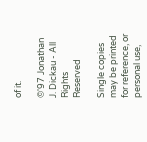of it.

©'97 Jonathan J. Dickau - All Rights Reserved

Single copies may be printed for reference, or personal use,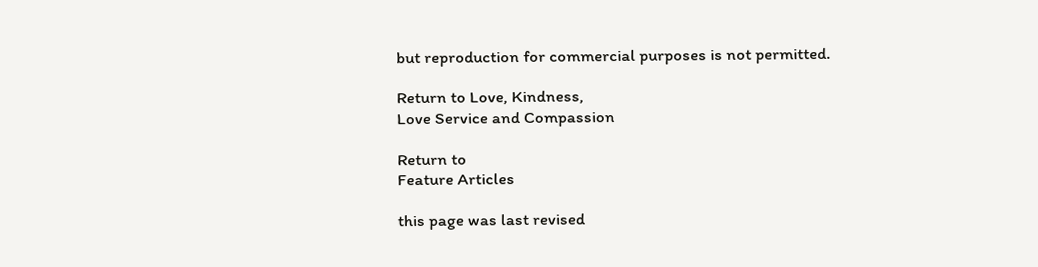but reproduction for commercial purposes is not permitted.

Return to Love, Kindness,
Love Service and Compassion

Return to
Feature Articles

this page was last revised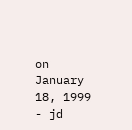on January 18, 1999 - jd